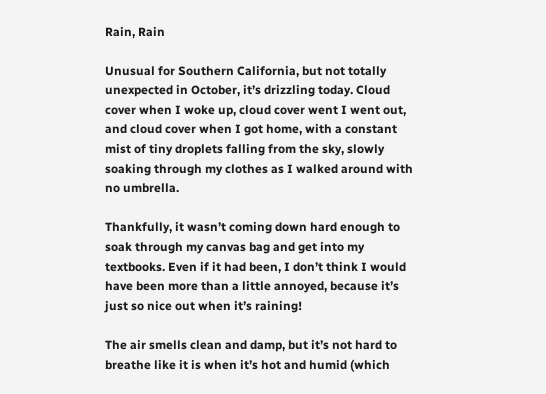Rain, Rain

Unusual for Southern California, but not totally unexpected in October, it’s drizzling today. Cloud cover when I woke up, cloud cover went I went out, and cloud cover when I got home, with a constant mist of tiny droplets falling from the sky, slowly soaking through my clothes as I walked around with no umbrella.

Thankfully, it wasn’t coming down hard enough to soak through my canvas bag and get into my textbooks. Even if it had been, I don’t think I would have been more than a little annoyed, because it’s just so nice out when it’s raining!

The air smells clean and damp, but it’s not hard to breathe like it is when it’s hot and humid (which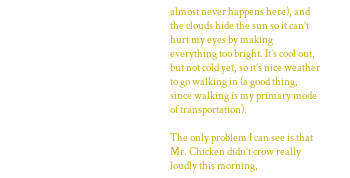almost never happens here), and the clouds hide the sun so it can’t hurt my eyes by making everything too bright. It’s cool out, but not cold yet, so it’s nice weather to go walking in (a good thing, since walking is my primary mode of transportation).

The only problem I can see is that Mr. Chicken didn’t crow really loudly this morning,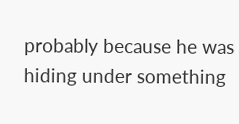probably because he was hiding under something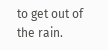to get out of the rain.